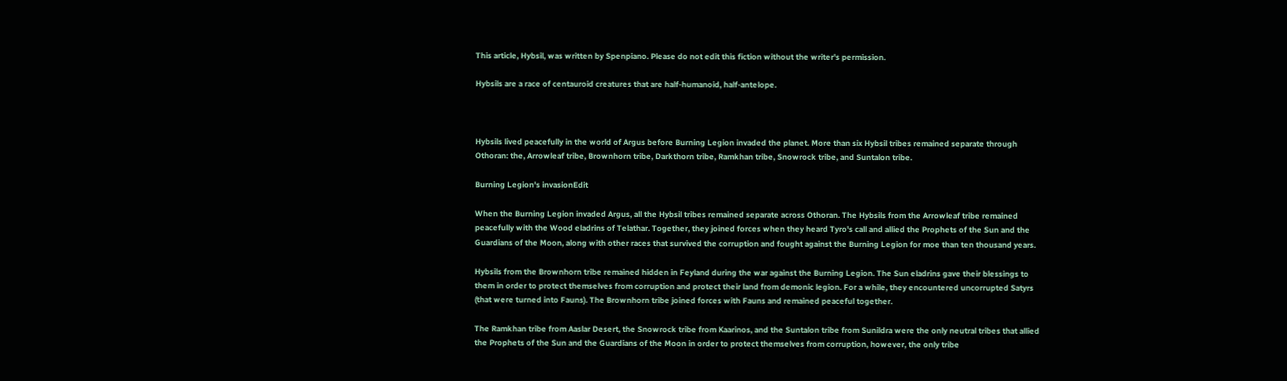This article, Hybsil, was written by Spenpiano. Please do not edit this fiction without the writer's permission.

Hybsils are a race of centauroid creatures that are half-humanoid, half-antelope.



Hybsils lived peacefully in the world of Argus before Burning Legion invaded the planet. More than six Hybsil tribes remained separate through Othoran: the, Arrowleaf tribe, Brownhorn tribe, Darkthorn tribe, Ramkhan tribe, Snowrock tribe, and Suntalon tribe.

Burning Legion's invasionEdit

When the Burning Legion invaded Argus, all the Hybsil tribes remained separate across Othoran. The Hybsils from the Arrowleaf tribe remained peacefully with the Wood eladrins of Telathar. Together, they joined forces when they heard Tyro's call and allied the Prophets of the Sun and the Guardians of the Moon, along with other races that survived the corruption and fought against the Burning Legion for moe than ten thousand years.

Hybsils from the Brownhorn tribe remained hidden in Feyland during the war against the Burning Legion. The Sun eladrins gave their blessings to them in order to protect themselves from corruption and protect their land from demonic legion. For a while, they encountered uncorrupted Satyrs (that were turned into Fauns). The Brownhorn tribe joined forces with Fauns and remained peaceful together.

The Ramkhan tribe from Aaslar Desert, the Snowrock tribe from Kaarinos, and the Suntalon tribe from Sunildra were the only neutral tribes that allied the Prophets of the Sun and the Guardians of the Moon in order to protect themselves from corruption, however, the only tribe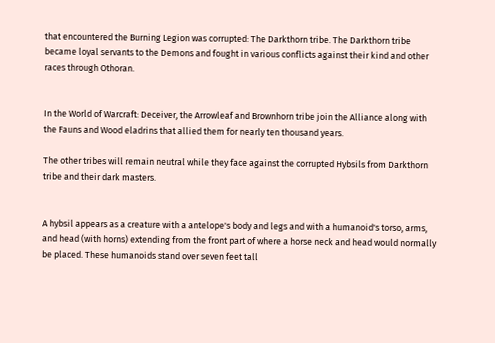that encountered the Burning Legion was corrupted: The Darkthorn tribe. The Darkthorn tribe became loyal servants to the Demons and fought in various conflicts against their kind and other races through Othoran.


In the World of Warcraft: Deceiver, the Arrowleaf and Brownhorn tribe join the Alliance along with the Fauns and Wood eladrins that allied them for nearly ten thousand years.

The other tribes will remain neutral while they face against the corrupted Hybsils from Darkthorn tribe and their dark masters.


A hybsil appears as a creature with a antelope's body and legs and with a humanoid's torso, arms, and head (with horns) extending from the front part of where a horse neck and head would normally be placed. These humanoids stand over seven feet tall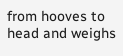from hooves to head and weighs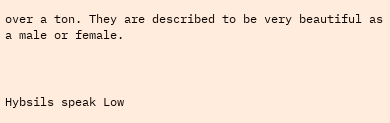over a ton. They are described to be very beautiful as a male or female.



Hybsils speak Low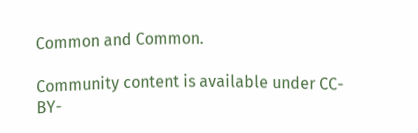Common and Common.

Community content is available under CC-BY-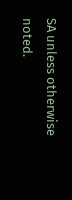SA unless otherwise noted.